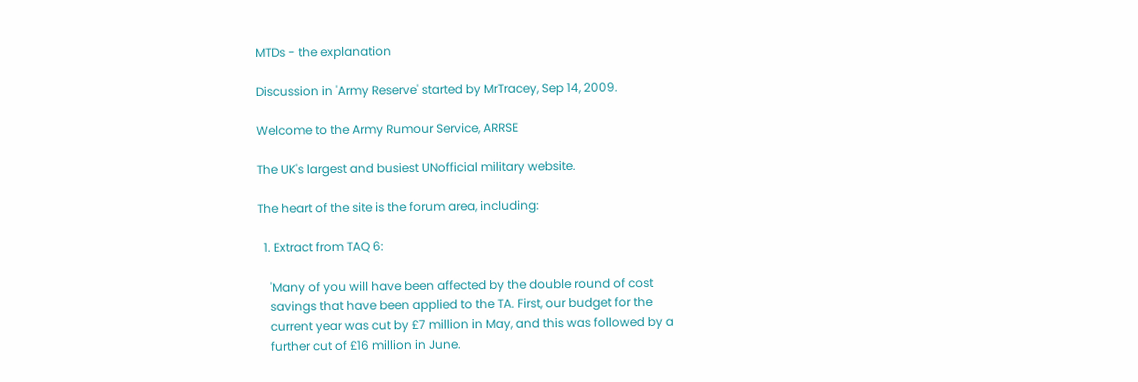MTDs - the explanation

Discussion in 'Army Reserve' started by MrTracey, Sep 14, 2009.

Welcome to the Army Rumour Service, ARRSE

The UK's largest and busiest UNofficial military website.

The heart of the site is the forum area, including:

  1. Extract from TAQ 6:

    'Many of you will have been affected by the double round of cost
    savings that have been applied to the TA. First, our budget for the
    current year was cut by £7 million in May, and this was followed by a
    further cut of £16 million in June.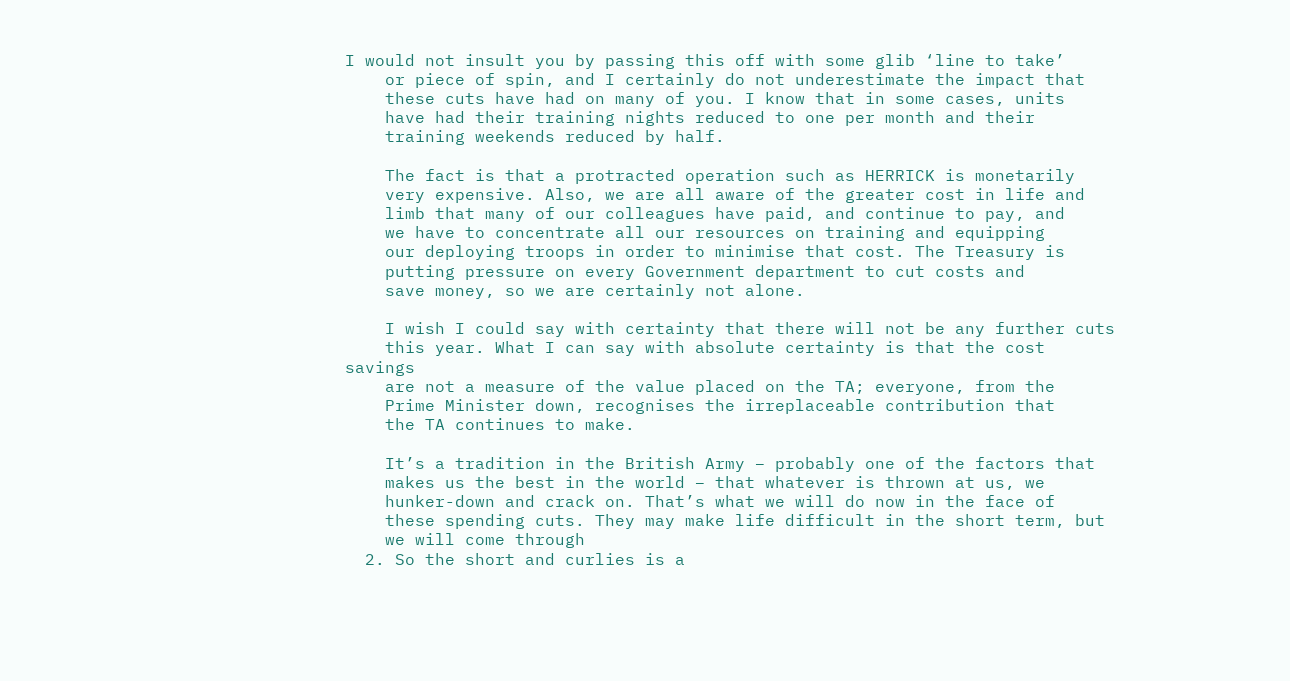I would not insult you by passing this off with some glib ‘line to take’
    or piece of spin, and I certainly do not underestimate the impact that
    these cuts have had on many of you. I know that in some cases, units
    have had their training nights reduced to one per month and their
    training weekends reduced by half.

    The fact is that a protracted operation such as HERRICK is monetarily
    very expensive. Also, we are all aware of the greater cost in life and
    limb that many of our colleagues have paid, and continue to pay, and
    we have to concentrate all our resources on training and equipping
    our deploying troops in order to minimise that cost. The Treasury is
    putting pressure on every Government department to cut costs and
    save money, so we are certainly not alone.

    I wish I could say with certainty that there will not be any further cuts
    this year. What I can say with absolute certainty is that the cost savings
    are not a measure of the value placed on the TA; everyone, from the
    Prime Minister down, recognises the irreplaceable contribution that
    the TA continues to make.

    It’s a tradition in the British Army – probably one of the factors that
    makes us the best in the world – that whatever is thrown at us, we
    hunker-down and crack on. That’s what we will do now in the face of
    these spending cuts. They may make life difficult in the short term, but
    we will come through
  2. So the short and curlies is a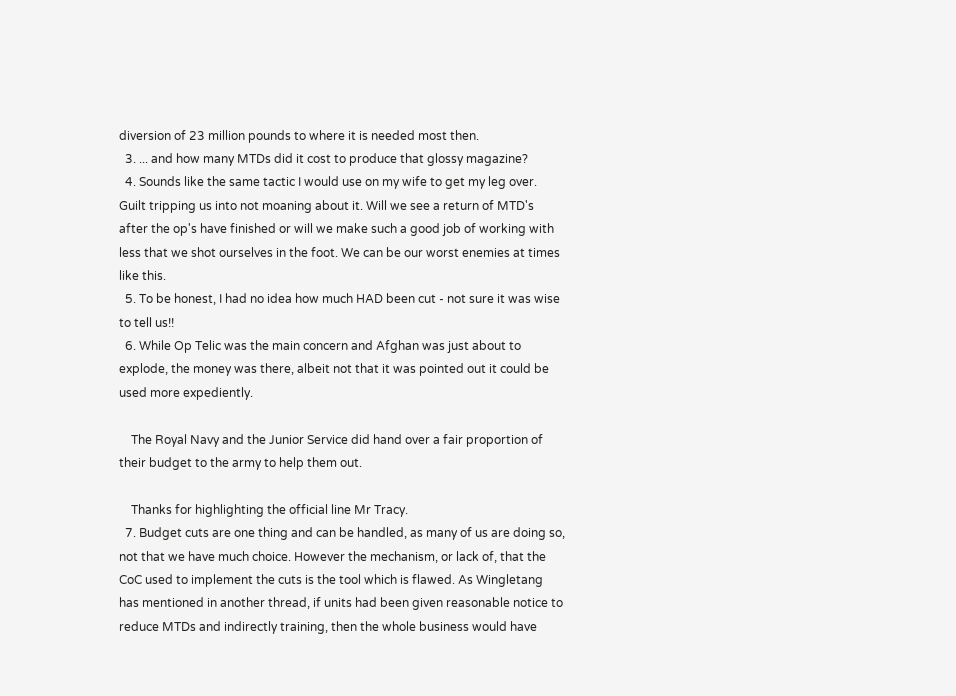diversion of 23 million pounds to where it is needed most then.
  3. ... and how many MTDs did it cost to produce that glossy magazine?
  4. Sounds like the same tactic I would use on my wife to get my leg over. Guilt tripping us into not moaning about it. Will we see a return of MTD's after the op's have finished or will we make such a good job of working with less that we shot ourselves in the foot. We can be our worst enemies at times like this.
  5. To be honest, I had no idea how much HAD been cut - not sure it was wise to tell us!!
  6. While Op Telic was the main concern and Afghan was just about to explode, the money was there, albeit not that it was pointed out it could be used more expediently.

    The Royal Navy and the Junior Service did hand over a fair proportion of their budget to the army to help them out.

    Thanks for highlighting the official line Mr Tracy.
  7. Budget cuts are one thing and can be handled, as many of us are doing so, not that we have much choice. However the mechanism, or lack of, that the CoC used to implement the cuts is the tool which is flawed. As Wingletang has mentioned in another thread, if units had been given reasonable notice to reduce MTDs and indirectly training, then the whole business would have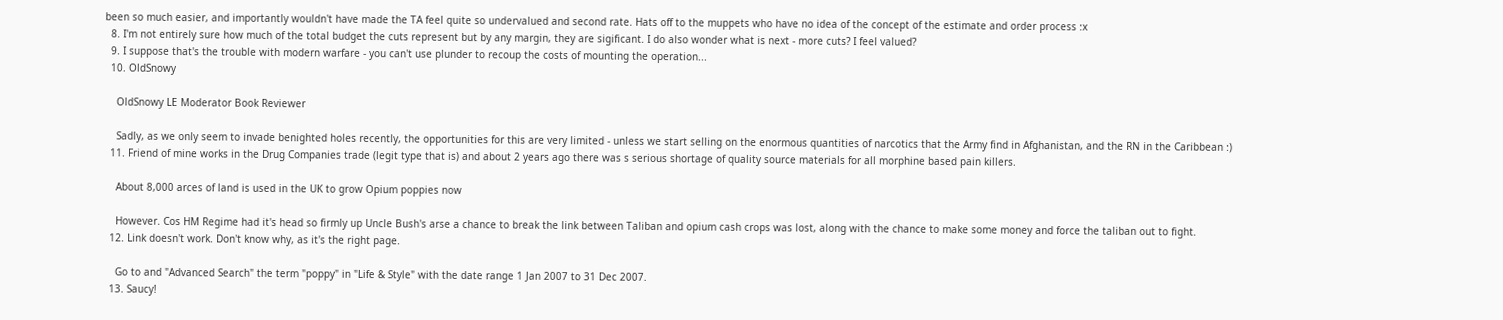been so much easier, and importantly wouldn't have made the TA feel quite so undervalued and second rate. Hats off to the muppets who have no idea of the concept of the estimate and order process :x
  8. I'm not entirely sure how much of the total budget the cuts represent but by any margin, they are sigificant. I do also wonder what is next - more cuts? I feel valued?
  9. I suppose that's the trouble with modern warfare - you can't use plunder to recoup the costs of mounting the operation...
  10. OldSnowy

    OldSnowy LE Moderator Book Reviewer

    Sadly, as we only seem to invade benighted holes recently, the opportunities for this are very limited - unless we start selling on the enormous quantities of narcotics that the Army find in Afghanistan, and the RN in the Caribbean :)
  11. Friend of mine works in the Drug Companies trade (legit type that is) and about 2 years ago there was s serious shortage of quality source materials for all morphine based pain killers.

    About 8,000 arces of land is used in the UK to grow Opium poppies now

    However. Cos HM Regime had it's head so firmly up Uncle Bush's arse a chance to break the link between Taliban and opium cash crops was lost, along with the chance to make some money and force the taliban out to fight.
  12. Link doesn't work. Don't know why, as it's the right page.

    Go to and "Advanced Search" the term "poppy" in "Life & Style" with the date range 1 Jan 2007 to 31 Dec 2007.
  13. Saucy!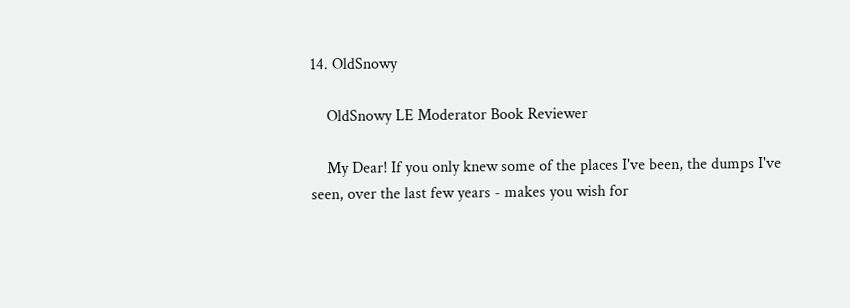14. OldSnowy

    OldSnowy LE Moderator Book Reviewer

    My Dear! If you only knew some of the places I've been, the dumps I've seen, over the last few years - makes you wish for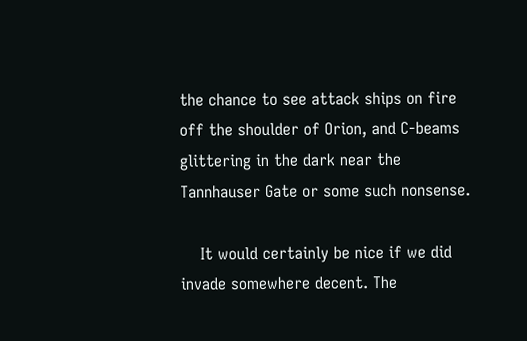the chance to see attack ships on fire off the shoulder of Orion, and C-beams glittering in the dark near the Tannhauser Gate or some such nonsense.

    It would certainly be nice if we did invade somewhere decent. The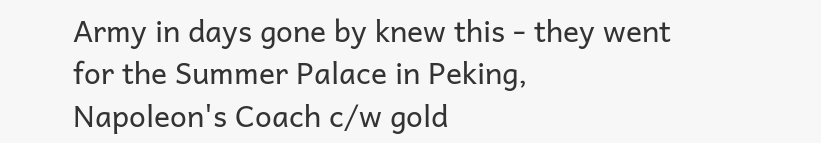Army in days gone by knew this - they went for the Summer Palace in Peking, Napoleon's Coach c/w gold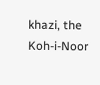khazi, the Koh-i-Noor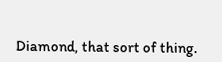Diamond, that sort of thing.